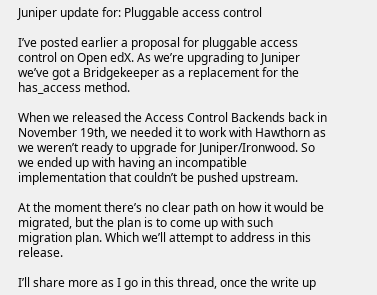Juniper update for: Pluggable access control

I’ve posted earlier a proposal for pluggable access control on Open edX. As we’re upgrading to Juniper we’ve got a Bridgekeeper as a replacement for the has_access method.

When we released the Access Control Backends back in November 19th, we needed it to work with Hawthorn as we weren’t ready to upgrade for Juniper/Ironwood. So we ended up with having an incompatible implementation that couldn’t be pushed upstream.

At the moment there’s no clear path on how it would be migrated, but the plan is to come up with such migration plan. Which we’ll attempt to address in this release.

I’ll share more as I go in this thread, once the write up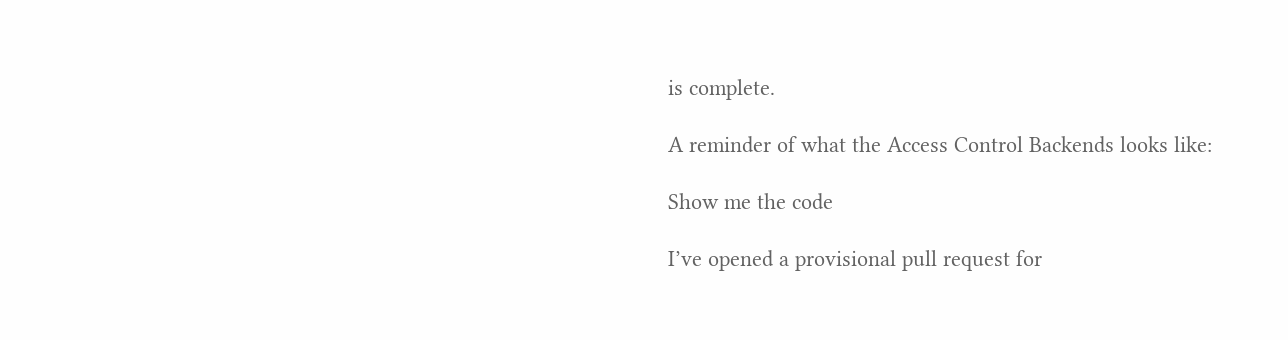is complete.

A reminder of what the Access Control Backends looks like:

Show me the code

I’ve opened a provisional pull request for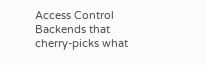Access Control Backends that cherry-picks what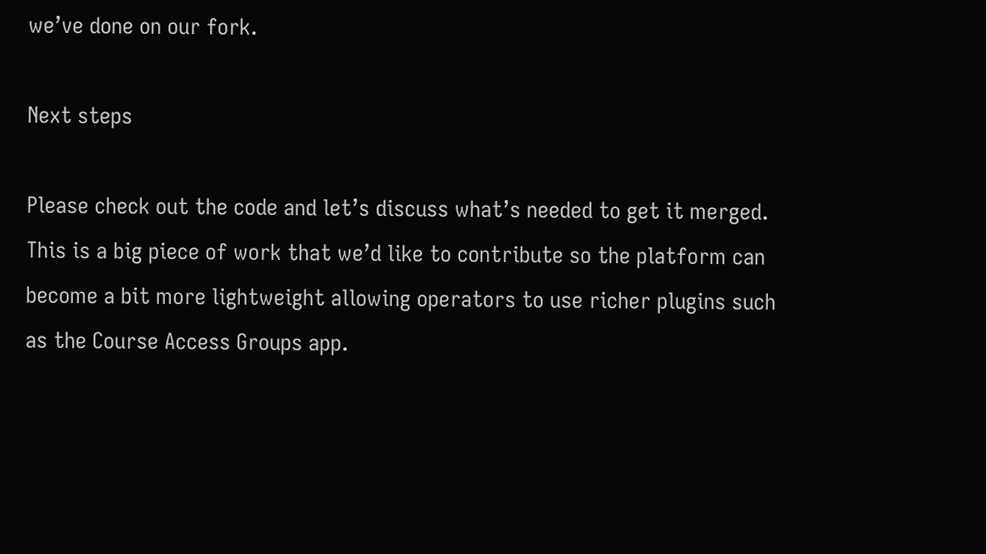we’ve done on our fork.

Next steps

Please check out the code and let’s discuss what’s needed to get it merged. This is a big piece of work that we’d like to contribute so the platform can become a bit more lightweight allowing operators to use richer plugins such as the Course Access Groups app.